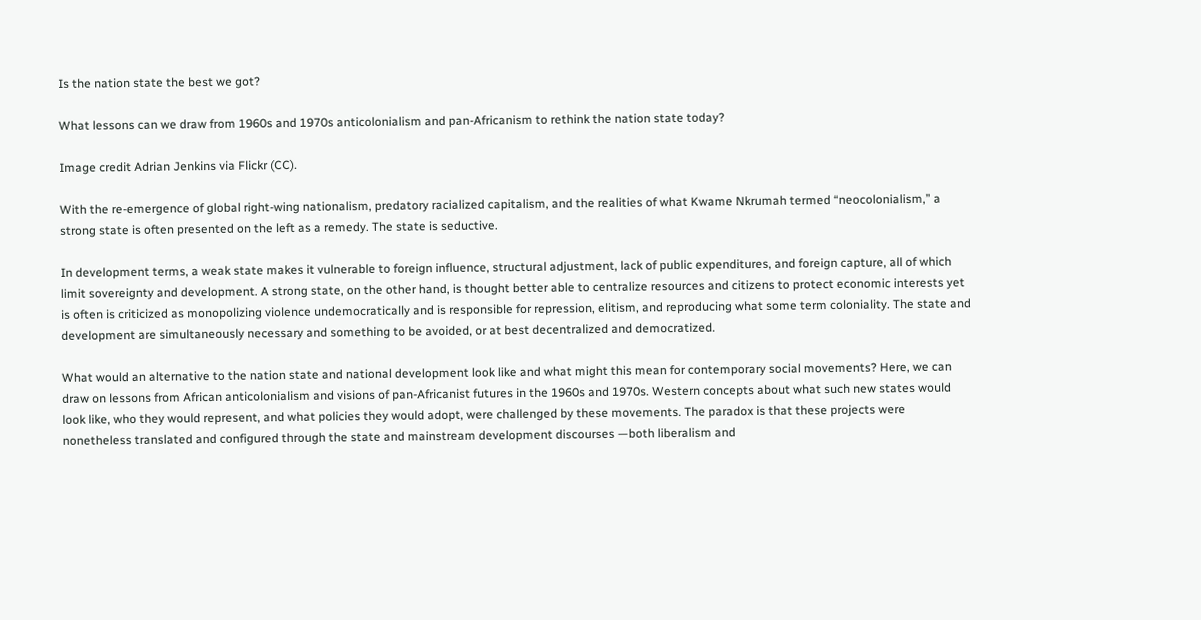Is the nation state the best we got?

What lessons can we draw from 1960s and 1970s anticolonialism and pan-Africanism to rethink the nation state today?

Image credit Adrian Jenkins via Flickr (CC).

With the re-emergence of global right-wing nationalism, predatory racialized capitalism, and the realities of what Kwame Nkrumah termed “neocolonialism,” a strong state is often presented on the left as a remedy. The state is seductive.

In development terms, a weak state makes it vulnerable to foreign influence, structural adjustment, lack of public expenditures, and foreign capture, all of which limit sovereignty and development. A strong state, on the other hand, is thought better able to centralize resources and citizens to protect economic interests yet is often is criticized as monopolizing violence undemocratically and is responsible for repression, elitism, and reproducing what some term coloniality. The state and development are simultaneously necessary and something to be avoided, or at best decentralized and democratized.

What would an alternative to the nation state and national development look like and what might this mean for contemporary social movements? Here, we can draw on lessons from African anticolonialism and visions of pan-Africanist futures in the 1960s and 1970s. Western concepts about what such new states would look like, who they would represent, and what policies they would adopt, were challenged by these movements. The paradox is that these projects were nonetheless translated and configured through the state and mainstream development discourses —both liberalism and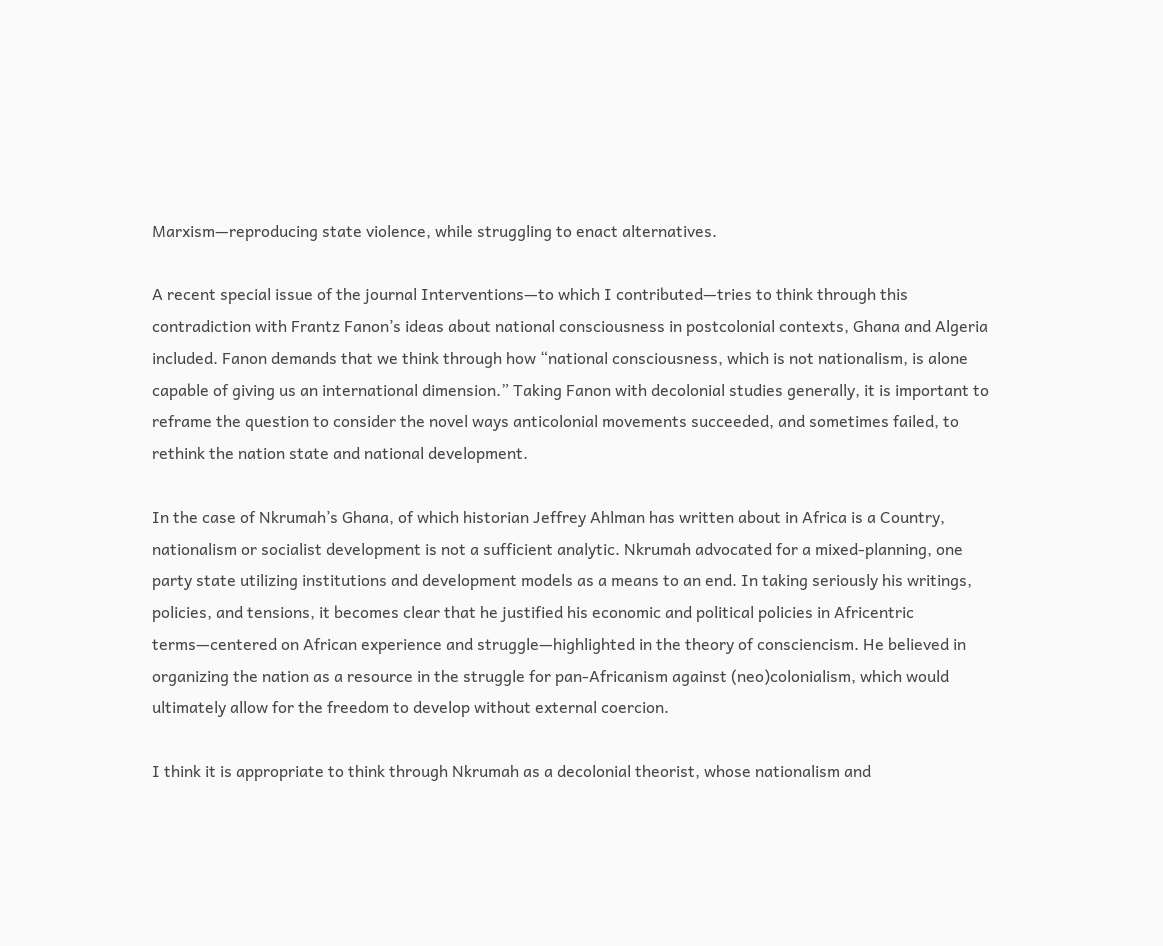Marxism—reproducing state violence, while struggling to enact alternatives.

A recent special issue of the journal Interventions—to which I contributed—tries to think through this contradiction with Frantz Fanon’s ideas about national consciousness in postcolonial contexts, Ghana and Algeria included. Fanon demands that we think through how “national consciousness, which is not nationalism, is alone capable of giving us an international dimension.” Taking Fanon with decolonial studies generally, it is important to reframe the question to consider the novel ways anticolonial movements succeeded, and sometimes failed, to rethink the nation state and national development.

In the case of Nkrumah’s Ghana, of which historian Jeffrey Ahlman has written about in Africa is a Country, nationalism or socialist development is not a sufficient analytic. Nkrumah advocated for a mixed-planning, one party state utilizing institutions and development models as a means to an end. In taking seriously his writings, policies, and tensions, it becomes clear that he justified his economic and political policies in Africentric terms—centered on African experience and struggle—highlighted in the theory of consciencism. He believed in organizing the nation as a resource in the struggle for pan-Africanism against (neo)colonialism, which would ultimately allow for the freedom to develop without external coercion.

I think it is appropriate to think through Nkrumah as a decolonial theorist, whose nationalism and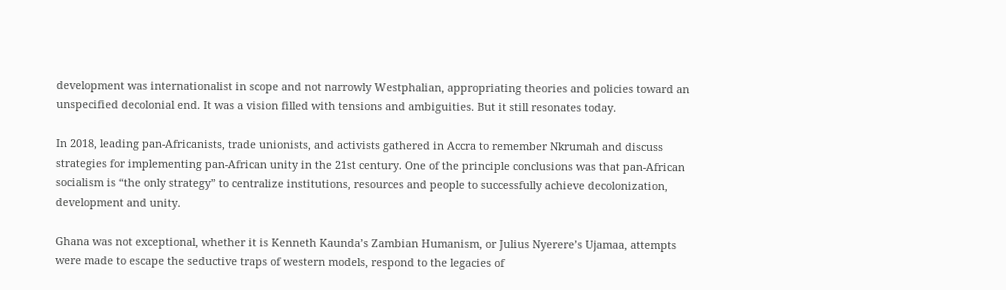development was internationalist in scope and not narrowly Westphalian, appropriating theories and policies toward an unspecified decolonial end. It was a vision filled with tensions and ambiguities. But it still resonates today.

In 2018, leading pan-Africanists, trade unionists, and activists gathered in Accra to remember Nkrumah and discuss strategies for implementing pan-African unity in the 21st century. One of the principle conclusions was that pan-African socialism is “the only strategy” to centralize institutions, resources and people to successfully achieve decolonization, development and unity.

Ghana was not exceptional, whether it is Kenneth Kaunda’s Zambian Humanism, or Julius Nyerere’s Ujamaa, attempts were made to escape the seductive traps of western models, respond to the legacies of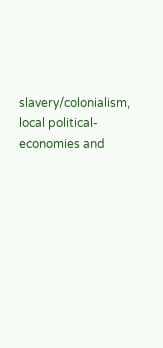slavery/colonialism, local political-economies and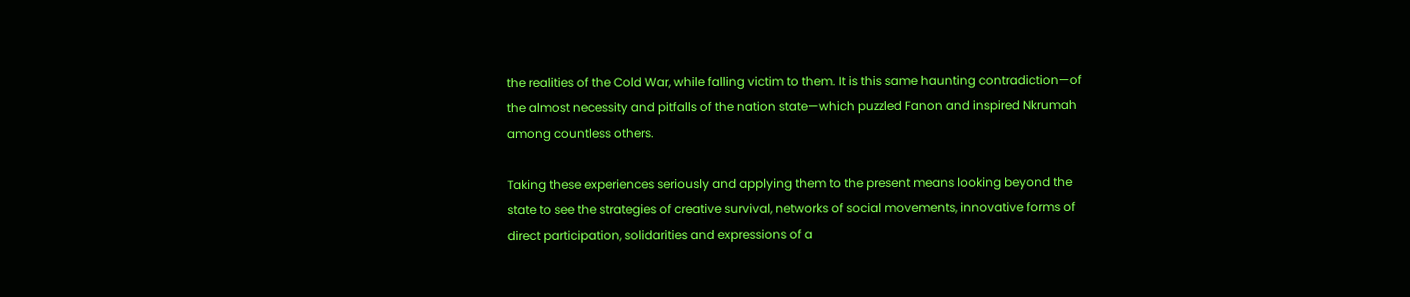the realities of the Cold War, while falling victim to them. It is this same haunting contradiction—of the almost necessity and pitfalls of the nation state—which puzzled Fanon and inspired Nkrumah among countless others.

Taking these experiences seriously and applying them to the present means looking beyond the state to see the strategies of creative survival, networks of social movements, innovative forms of direct participation, solidarities and expressions of a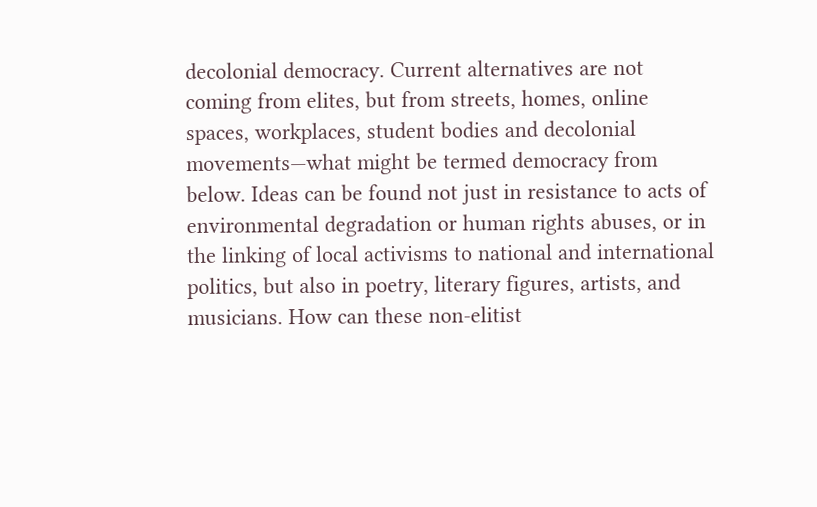decolonial democracy. Current alternatives are not coming from elites, but from streets, homes, online spaces, workplaces, student bodies and decolonial movements—what might be termed democracy from below. Ideas can be found not just in resistance to acts of environmental degradation or human rights abuses, or in the linking of local activisms to national and international politics, but also in poetry, literary figures, artists, and musicians. How can these non-elitist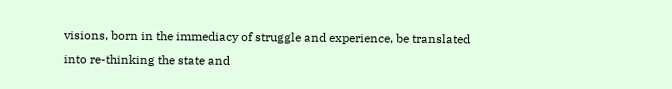visions, born in the immediacy of struggle and experience, be translated into re-thinking the state and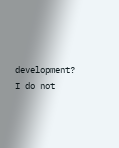development? I do not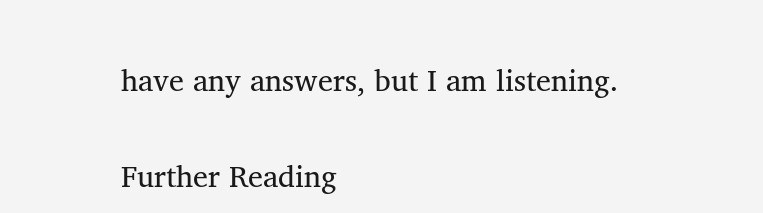have any answers, but I am listening.

Further Reading